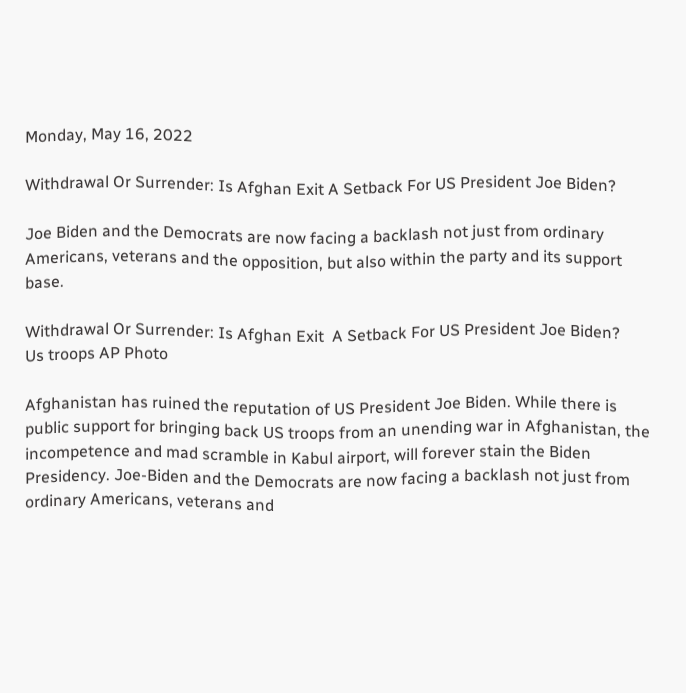Monday, May 16, 2022

Withdrawal Or Surrender: Is Afghan Exit A Setback For US President Joe Biden?

Joe Biden and the Democrats are now facing a backlash not just from ordinary Americans, veterans and the opposition, but also within the party and its support base.

Withdrawal Or Surrender: Is Afghan Exit  A Setback For US President Joe Biden?
Us troops AP Photo

Afghanistan has ruined the reputation of US President Joe Biden. While there is public support for bringing back US troops from an unending war in Afghanistan, the incompetence and mad scramble in Kabul airport, will forever stain the Biden Presidency. Joe-Biden and the Democrats are now facing a backlash not just from ordinary Americans, veterans and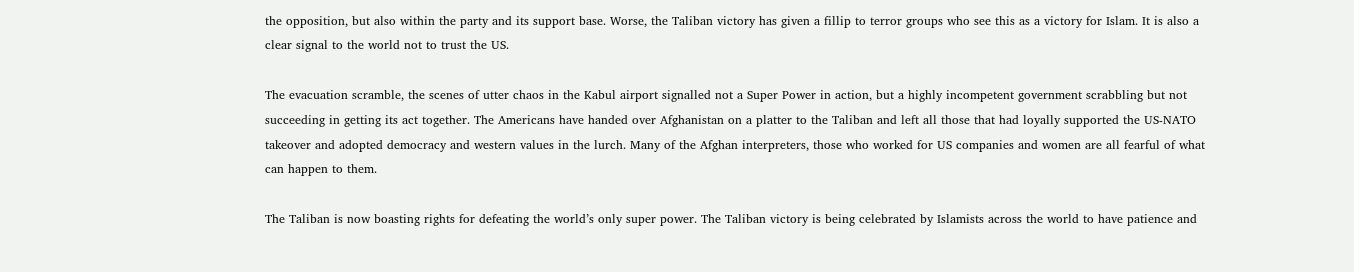the opposition, but also within the party and its support base. Worse, the Taliban victory has given a fillip to terror groups who see this as a victory for Islam. It is also a clear signal to the world not to trust the US.

The evacuation scramble, the scenes of utter chaos in the Kabul airport signalled not a Super Power in action, but a highly incompetent government scrabbling but not succeeding in getting its act together. The Americans have handed over Afghanistan on a platter to the Taliban and left all those that had loyally supported the US-NATO takeover and adopted democracy and western values in the lurch. Many of the Afghan interpreters, those who worked for US companies and women are all fearful of what can happen to them.

The Taliban is now boasting rights for defeating the world’s only super power. The Taliban victory is being celebrated by Islamists across the world to have patience and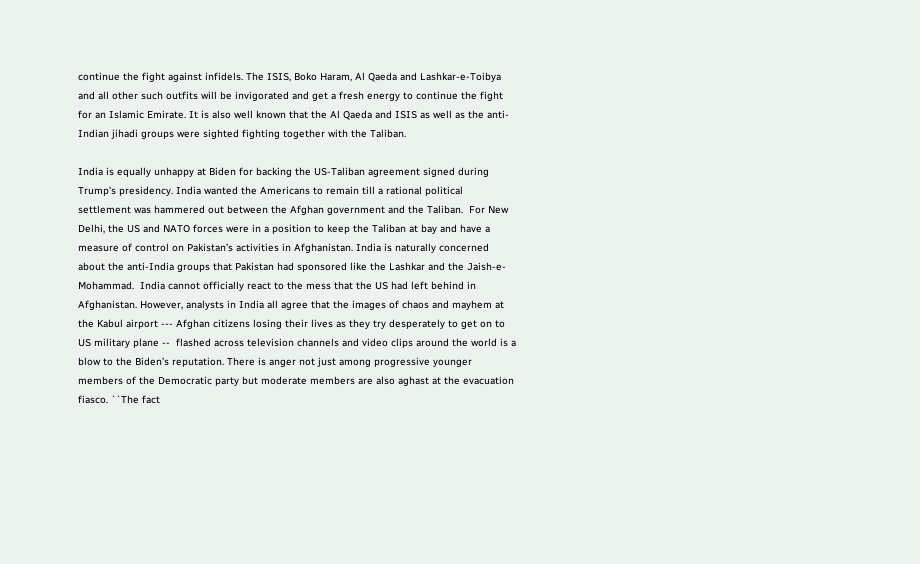continue the fight against infidels. The ISIS, Boko Haram, Al Qaeda and Lashkar-e-Toibya and all other such outfits will be invigorated and get a fresh energy to continue the fight for an Islamic Emirate. It is also well known that the Al Qaeda and ISIS as well as the anti-Indian jihadi groups were sighted fighting together with the Taliban.

India is equally unhappy at Biden for backing the US-Taliban agreement signed during Trump’s presidency. India wanted the Americans to remain till a rational political settlement was hammered out between the Afghan government and the Taliban.  For New Delhi, the US and NATO forces were in a position to keep the Taliban at bay and have a measure of control on Pakistan’s activities in Afghanistan. India is naturally concerned about the anti-India groups that Pakistan had sponsored like the Lashkar and the Jaish-e-Mohammad.  India cannot officially react to the mess that the US had left behind in Afghanistan. However, analysts in India all agree that the images of chaos and mayhem at the Kabul airport --- Afghan citizens losing their lives as they try desperately to get on to US military plane --  flashed across television channels and video clips around the world is a blow to the Biden’s reputation. There is anger not just among progressive younger members of the Democratic party but moderate members are also aghast at the evacuation fiasco. ``The fact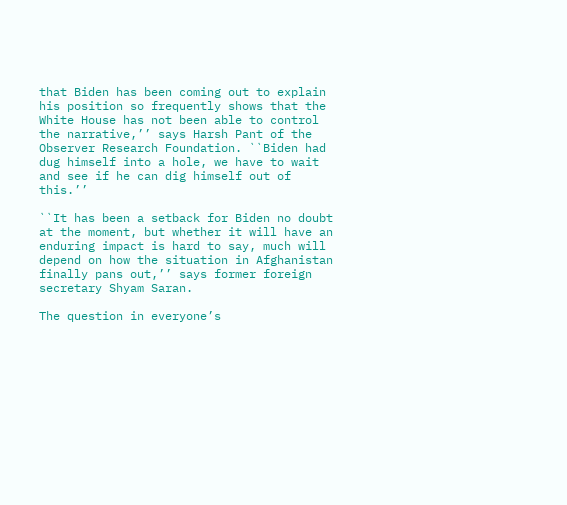that Biden has been coming out to explain his position so frequently shows that the White House has not been able to control the narrative,’’ says Harsh Pant of the Observer Research Foundation. ``Biden had dug himself into a hole, we have to wait and see if he can dig himself out of this.’’

``It has been a setback for Biden no doubt at the moment, but whether it will have an enduring impact is hard to say, much will depend on how the situation in Afghanistan finally pans out,’’ says former foreign secretary Shyam Saran.

The question in everyone’s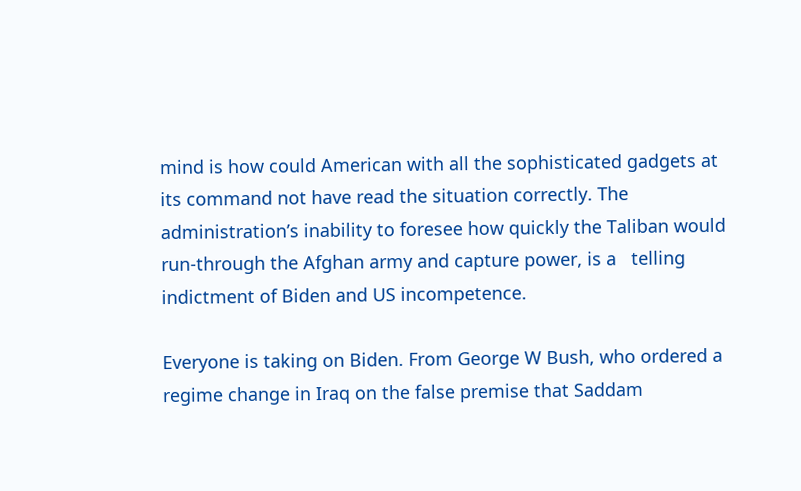mind is how could American with all the sophisticated gadgets at its command not have read the situation correctly. The administration’s inability to foresee how quickly the Taliban would run-through the Afghan army and capture power, is a   telling indictment of Biden and US incompetence.

Everyone is taking on Biden. From George W Bush, who ordered a regime change in Iraq on the false premise that Saddam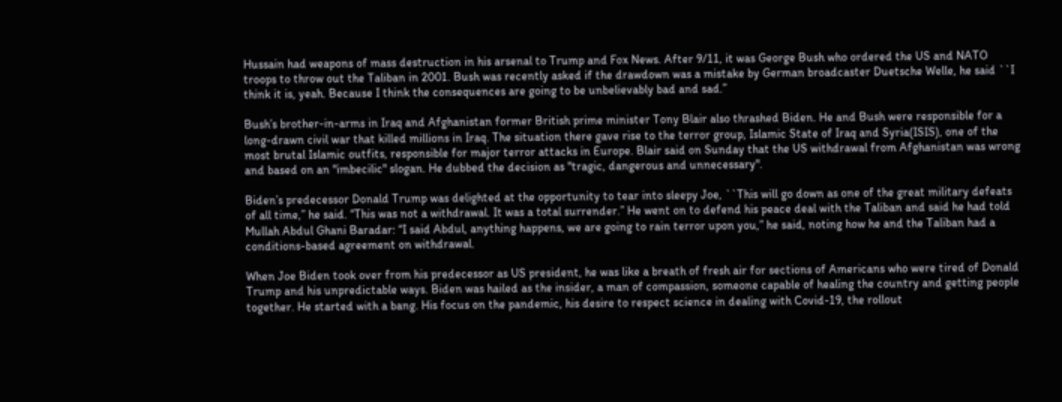Hussain had weapons of mass destruction in his arsenal to Trump and Fox News. After 9/11, it was George Bush who ordered the US and NATO troops to throw out the Taliban in 2001. Bush was recently asked if the drawdown was a mistake by German broadcaster Duetsche Welle, he said ``I think it is, yeah. Because I think the consequences are going to be unbelievably bad and sad.’’

Bush’s brother-in-arms in Iraq and Afghanistan former British prime minister Tony Blair also thrashed Biden. He and Bush were responsible for a long-drawn civil war that killed millions in Iraq. The situation there gave rise to the terror group, Islamic State of Iraq and Syria(ISIS), one of the most brutal Islamic outfits, responsible for major terror attacks in Europe. Blair said on Sunday that the US withdrawal from Afghanistan was wrong and based on an "imbecilic" slogan. He dubbed the decision as "tragic, dangerous and unnecessary".

Biden’s predecessor Donald Trump was delighted at the opportunity to tear into sleepy Joe, ``This will go down as one of the great military defeats of all time,” he said. “This was not a withdrawal. It was a total surrender.” He went on to defend his peace deal with the Taliban and said he had told Mullah Abdul Ghani Baradar: “I said Abdul, anything happens, we are going to rain terror upon you,” he said, noting how he and the Taliban had a conditions-based agreement on withdrawal.

When Joe Biden took over from his predecessor as US president, he was like a breath of fresh air for sections of Americans who were tired of Donald Trump and his unpredictable ways. Biden was hailed as the insider, a man of compassion, someone capable of healing the country and getting people together. He started with a bang. His focus on the pandemic, his desire to respect science in dealing with Covid-19, the rollout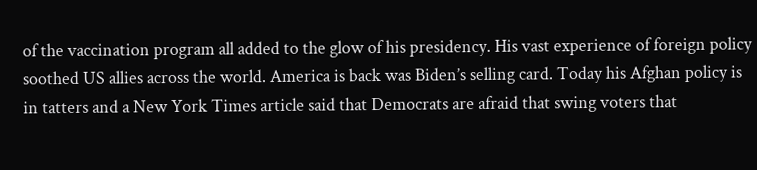of the vaccination program all added to the glow of his presidency. His vast experience of foreign policy soothed US allies across the world. America is back was Biden’s selling card. Today his Afghan policy is in tatters and a New York Times article said that Democrats are afraid that swing voters that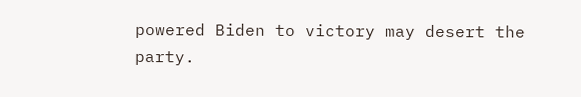powered Biden to victory may desert the party.